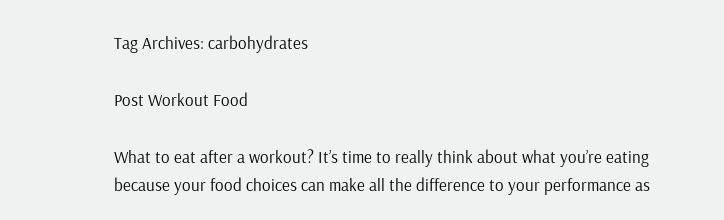Tag Archives: carbohydrates

Post Workout Food

What to eat after a workout? It’s time to really think about what you’re eating because your food choices can make all the difference to your performance as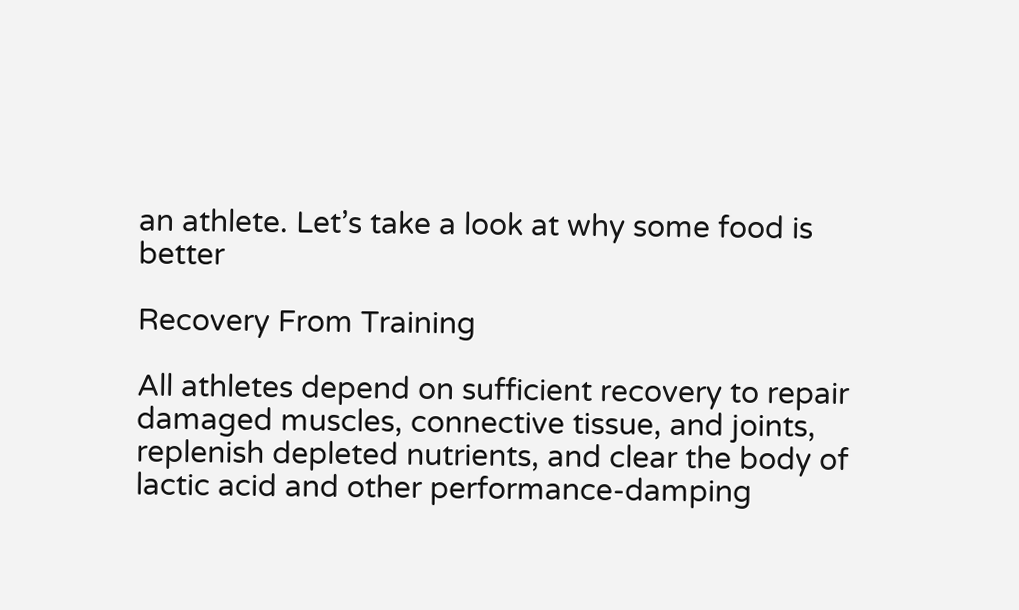an athlete. Let’s take a look at why some food is better

Recovery From Training

All athletes depend on sufficient recovery to repair damaged muscles, connective tissue, and joints, replenish depleted nutrients, and clear the body of lactic acid and other performance-damping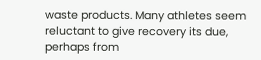waste products. Many athletes seem reluctant to give recovery its due, perhaps from